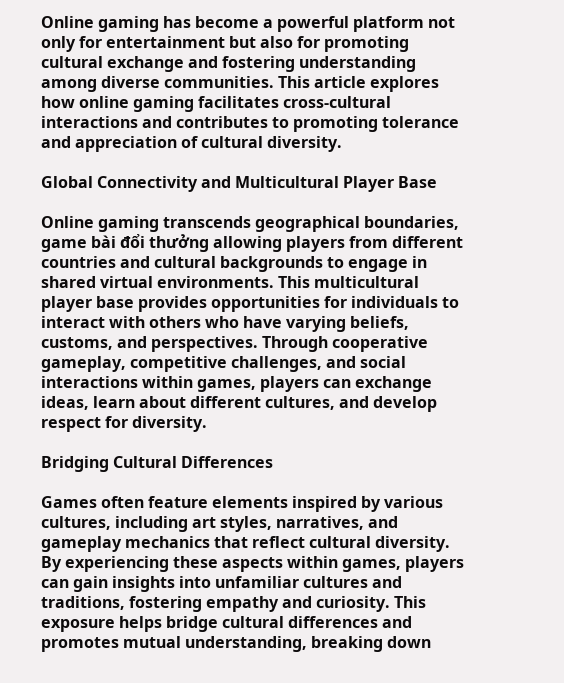Online gaming has become a powerful platform not only for entertainment but also for promoting cultural exchange and fostering understanding among diverse communities. This article explores how online gaming facilitates cross-cultural interactions and contributes to promoting tolerance and appreciation of cultural diversity.

Global Connectivity and Multicultural Player Base

Online gaming transcends geographical boundaries, game bài đổi thưởng allowing players from different countries and cultural backgrounds to engage in shared virtual environments. This multicultural player base provides opportunities for individuals to interact with others who have varying beliefs, customs, and perspectives. Through cooperative gameplay, competitive challenges, and social interactions within games, players can exchange ideas, learn about different cultures, and develop respect for diversity.

Bridging Cultural Differences

Games often feature elements inspired by various cultures, including art styles, narratives, and gameplay mechanics that reflect cultural diversity. By experiencing these aspects within games, players can gain insights into unfamiliar cultures and traditions, fostering empathy and curiosity. This exposure helps bridge cultural differences and promotes mutual understanding, breaking down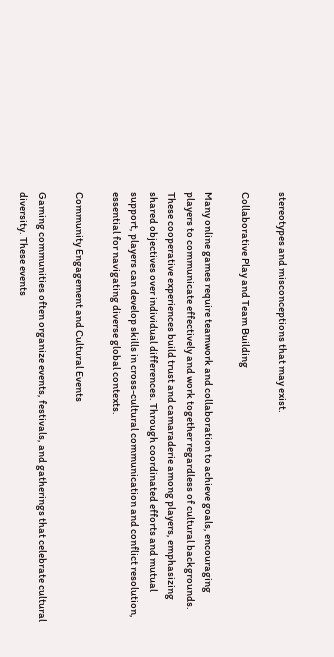stereotypes and misconceptions that may exist.

Collaborative Play and Team Building

Many online games require teamwork and collaboration to achieve goals, encouraging players to communicate effectively and work together regardless of cultural backgrounds. These cooperative experiences build trust and camaraderie among players, emphasizing shared objectives over individual differences. Through coordinated efforts and mutual support, players can develop skills in cross-cultural communication and conflict resolution, essential for navigating diverse global contexts.

Community Engagement and Cultural Events

Gaming communities often organize events, festivals, and gatherings that celebrate cultural diversity. These events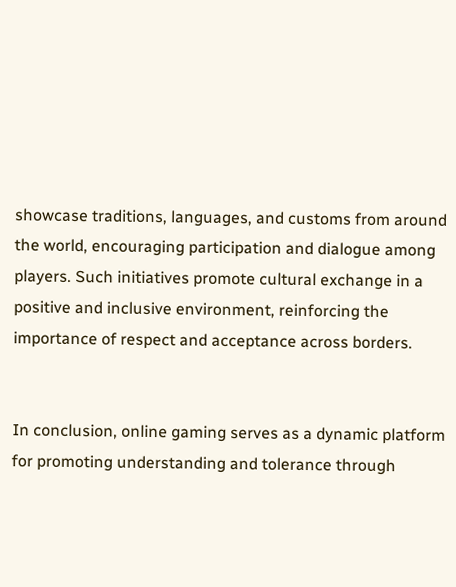showcase traditions, languages, and customs from around the world, encouraging participation and dialogue among players. Such initiatives promote cultural exchange in a positive and inclusive environment, reinforcing the importance of respect and acceptance across borders.


In conclusion, online gaming serves as a dynamic platform for promoting understanding and tolerance through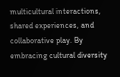multicultural interactions, shared experiences, and collaborative play. By embracing cultural diversity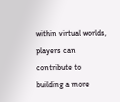within virtual worlds, players can contribute to building a more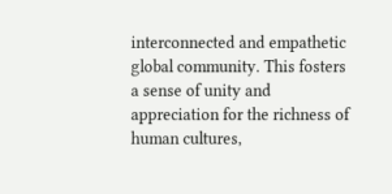interconnected and empathetic global community. This fosters a sense of unity and appreciation for the richness of human cultures,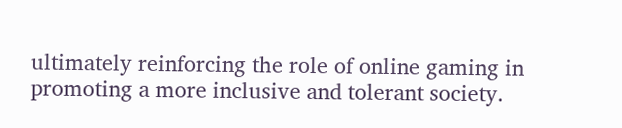ultimately reinforcing the role of online gaming in promoting a more inclusive and tolerant society.